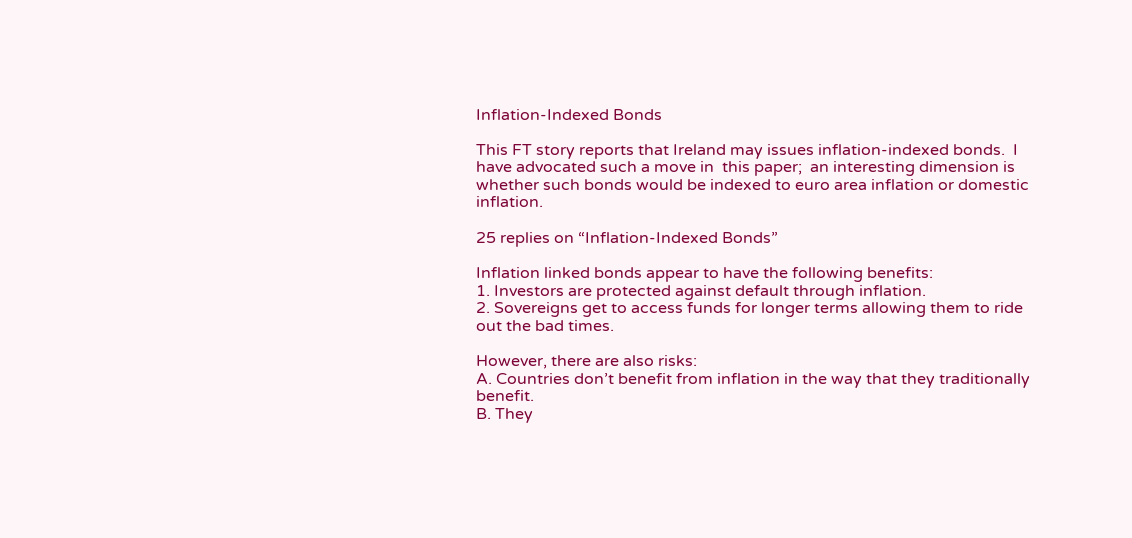Inflation-Indexed Bonds

This FT story reports that Ireland may issues inflation-indexed bonds.  I have advocated such a move in  this paper;  an interesting dimension is whether such bonds would be indexed to euro area inflation or domestic inflation.

25 replies on “Inflation-Indexed Bonds”

Inflation linked bonds appear to have the following benefits:
1. Investors are protected against default through inflation.
2. Sovereigns get to access funds for longer terms allowing them to ride out the bad times.

However, there are also risks:
A. Countries don’t benefit from inflation in the way that they traditionally benefit.
B. They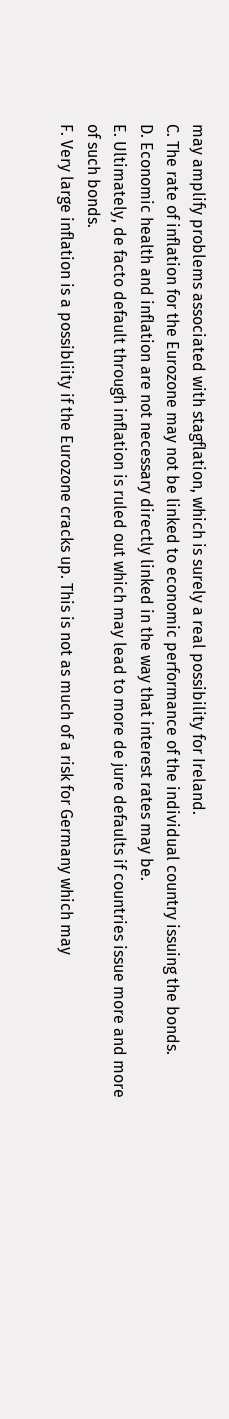may amplify problems associated with stagflation, which is surely a real possibility for Ireland.
C. The rate of inflation for the Eurozone may not be linked to economic performance of the individual country issuing the bonds.
D. Economic health and inflation are not necessary directly linked in the way that interest rates may be.
E. Ultimately, de facto default through inflation is ruled out which may lead to more de jure defaults if countries issue more and more of such bonds.
F. Very large inflation is a possibliity if the Eurozone cracks up. This is not as much of a risk for Germany which may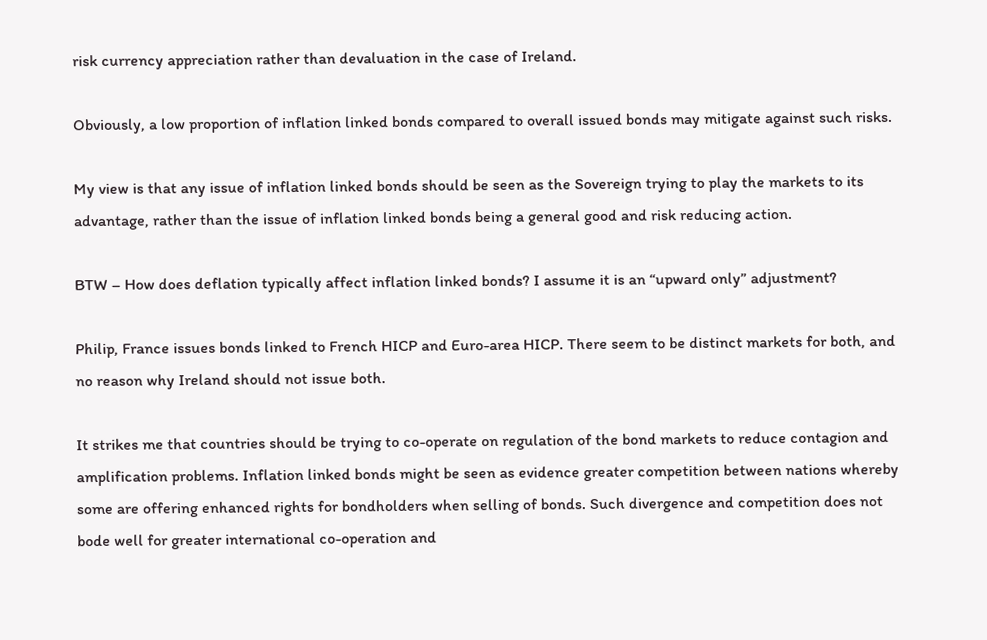risk currency appreciation rather than devaluation in the case of Ireland.

Obviously, a low proportion of inflation linked bonds compared to overall issued bonds may mitigate against such risks.

My view is that any issue of inflation linked bonds should be seen as the Sovereign trying to play the markets to its advantage, rather than the issue of inflation linked bonds being a general good and risk reducing action.

BTW – How does deflation typically affect inflation linked bonds? I assume it is an “upward only” adjustment?

Philip, France issues bonds linked to French HICP and Euro-area HICP. There seem to be distinct markets for both, and no reason why Ireland should not issue both.

It strikes me that countries should be trying to co-operate on regulation of the bond markets to reduce contagion and amplification problems. Inflation linked bonds might be seen as evidence greater competition between nations whereby some are offering enhanced rights for bondholders when selling of bonds. Such divergence and competition does not bode well for greater international co-operation and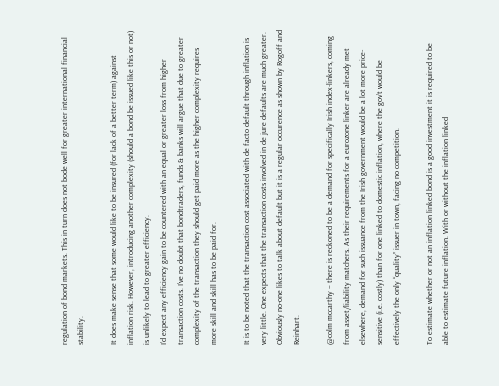regulation of bond markets. This in turn does not bode well for greater international financial stability.

It does make sense that some would like to be insured (for lack of a better term) against inflation risk. However, introducing another complexity (should a bond be issued like this or not) is unlikely to lead to greater efficiency.
I’d expect any efficiency gain to be countered with an equal or greater loss from higher transaction costs. I’ve no doubt that bondtraders, funds & banks will argue that due to greater complexity of the transaction they should get paid more as the higher complexity requires more skill and skill has to be paid for.

It is to be noted that the transaction cost associated with de facto default through inflation is very little. One expects that the transaction costs involved in de jure defaults are much greater. Obviously no-one likes to talk about default but it is a regular occurence as shown by Rogoff and Reinhart.

@colm mccarthy – there is reckoned to be a demand for specifically Irish index-linkers, coming from asset/liability matchers. As their requirements for a eurozone linker are already met elsewhere, demand for such issuance from the Irish government would be a lot more price-sensitive (i.e. costly) than for one linked to domestic inflation, where the gov’t would be effectively the only “quality” issuer in town, facing no competition.

To estimate whether or not an inflation linked bond is a good investment it is required to be able to estimate future inflation. With or without the inflation linked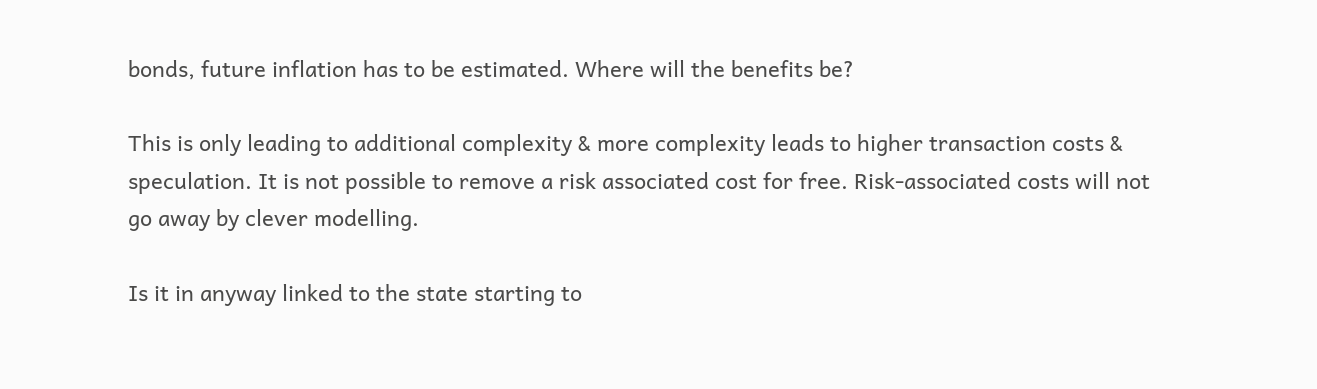bonds, future inflation has to be estimated. Where will the benefits be?

This is only leading to additional complexity & more complexity leads to higher transaction costs & speculation. It is not possible to remove a risk associated cost for free. Risk-associated costs will not go away by clever modelling.

Is it in anyway linked to the state starting to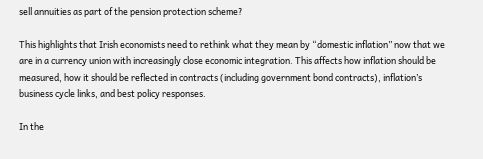sell annuities as part of the pension protection scheme?

This highlights that Irish economists need to rethink what they mean by “domestic inflation” now that we are in a currency union with increasingly close economic integration. This affects how inflation should be measured, how it should be reflected in contracts (including government bond contracts), inflation’s business cycle links, and best policy responses.

In the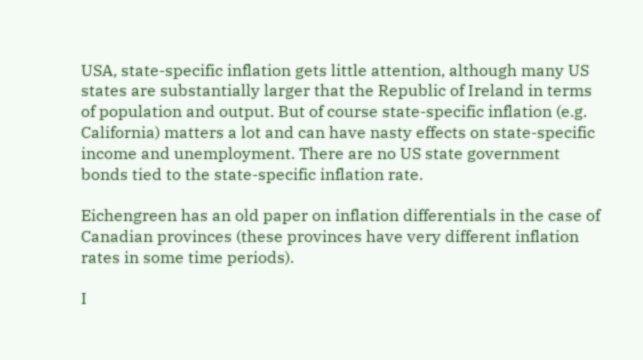USA, state-specific inflation gets little attention, although many US states are substantially larger that the Republic of Ireland in terms of population and output. But of course state-specific inflation (e.g. California) matters a lot and can have nasty effects on state-specific income and unemployment. There are no US state government bonds tied to the state-specific inflation rate.

Eichengreen has an old paper on inflation differentials in the case of Canadian provinces (these provinces have very different inflation rates in some time periods).

I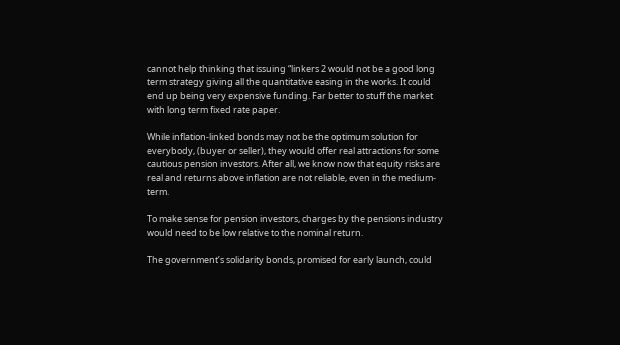cannot help thinking that issuing “linkers 2 would not be a good long term strategy giving all the quantitative easing in the works. It could end up being very expensive funding. Far better to stuff the market with long term fixed rate paper.

While inflation-linked bonds may not be the optimum solution for everybody, (buyer or seller), they would offer real attractions for some cautious pension investors. After all, we know now that equity risks are real and returns above inflation are not reliable, even in the medium-term.

To make sense for pension investors, charges by the pensions industry would need to be low relative to the nominal return.

The government’s solidarity bonds, promised for early launch, could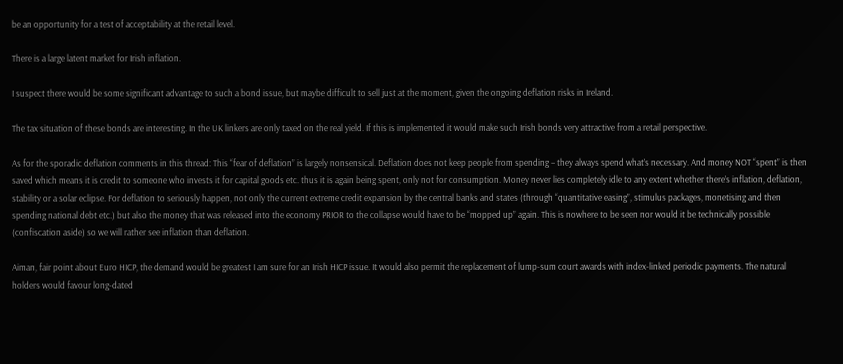be an opportunity for a test of acceptability at the retail level.

There is a large latent market for Irish inflation.

I suspect there would be some significant advantage to such a bond issue, but maybe difficult to sell just at the moment, given the ongoing deflation risks in Ireland.

The tax situation of these bonds are interesting. In the UK linkers are only taxed on the real yield. If this is implemented it would make such Irish bonds very attractive from a retail perspective.

As for the sporadic deflation comments in this thread: This “fear of deflation” is largely nonsensical. Deflation does not keep people from spending – they always spend what’s necessary. And money NOT “spent” is then saved which means it is credit to someone who invests it for capital goods etc. thus it is again being spent, only not for consumption. Money never lies completely idle to any extent whether there’s inflation, deflation, stability or a solar eclipse. For deflation to seriously happen, not only the current extreme credit expansion by the central banks and states (through “quantitative easing”, stimulus packages, monetising and then spending national debt etc.) but also the money that was released into the economy PRIOR to the collapse would have to be “mopped up” again. This is nowhere to be seen nor would it be technically possible (confiscation aside) so we will rather see inflation than deflation.

Aiman, fair point about Euro HICP, the demand would be greatest I am sure for an Irish HICP issue. It would also permit the replacement of lump-sum court awards with index-linked periodic payments. The natural holders would favour long-dated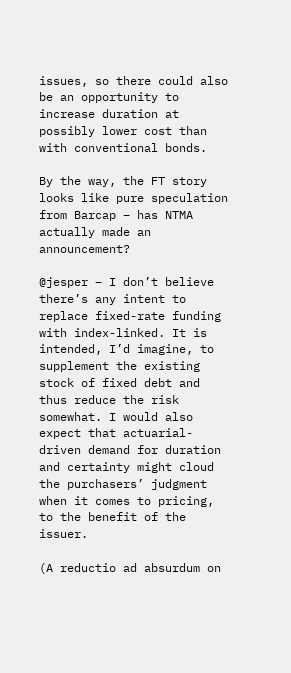issues, so there could also be an opportunity to increase duration at possibly lower cost than with conventional bonds.

By the way, the FT story looks like pure speculation from Barcap – has NTMA actually made an announcement?

@jesper – I don’t believe there’s any intent to replace fixed-rate funding with index-linked. It is intended, I’d imagine, to supplement the existing stock of fixed debt and thus reduce the risk somewhat. I would also expect that actuarial-driven demand for duration and certainty might cloud the purchasers’ judgment when it comes to pricing, to the benefit of the issuer.

(A reductio ad absurdum on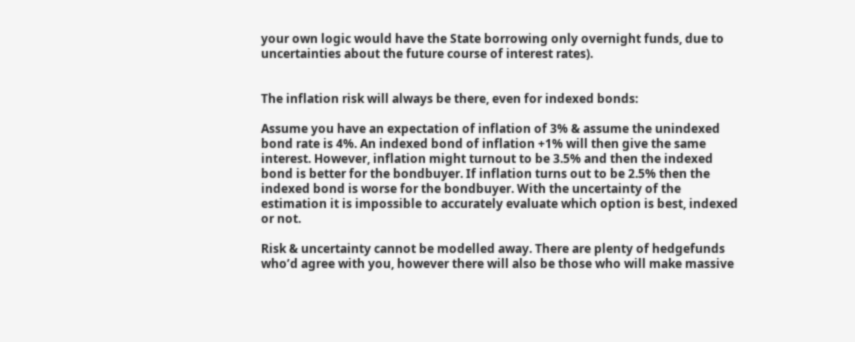your own logic would have the State borrowing only overnight funds, due to uncertainties about the future course of interest rates).


The inflation risk will always be there, even for indexed bonds:

Assume you have an expectation of inflation of 3% & assume the unindexed bond rate is 4%. An indexed bond of inflation +1% will then give the same interest. However, inflation might turnout to be 3.5% and then the indexed bond is better for the bondbuyer. If inflation turns out to be 2.5% then the indexed bond is worse for the bondbuyer. With the uncertainty of the estimation it is impossible to accurately evaluate which option is best, indexed or not.

Risk & uncertainty cannot be modelled away. There are plenty of hedgefunds who’d agree with you, however there will also be those who will make massive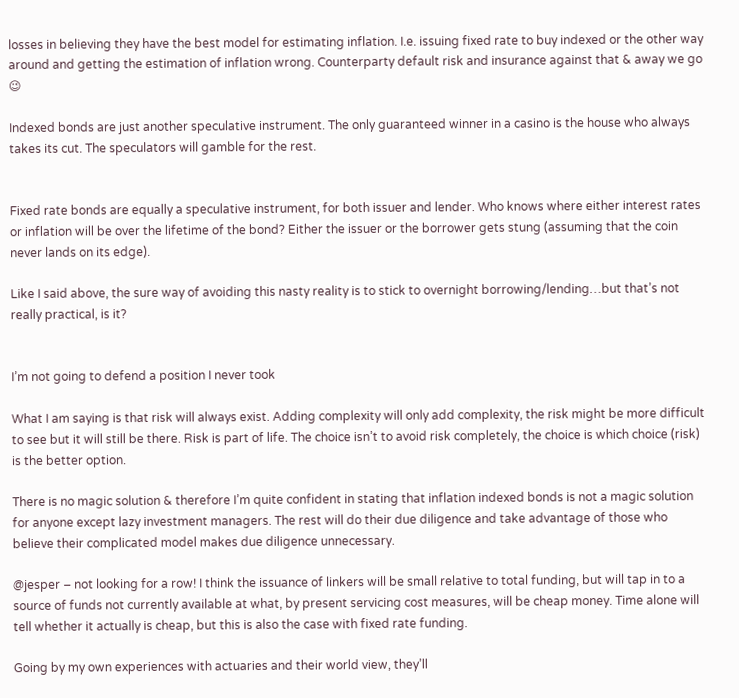losses in believing they have the best model for estimating inflation. I.e. issuing fixed rate to buy indexed or the other way around and getting the estimation of inflation wrong. Counterparty default risk and insurance against that & away we go 😉

Indexed bonds are just another speculative instrument. The only guaranteed winner in a casino is the house who always takes its cut. The speculators will gamble for the rest.


Fixed rate bonds are equally a speculative instrument, for both issuer and lender. Who knows where either interest rates or inflation will be over the lifetime of the bond? Either the issuer or the borrower gets stung (assuming that the coin never lands on its edge).

Like I said above, the sure way of avoiding this nasty reality is to stick to overnight borrowing/lending…but that’s not really practical, is it?


I’m not going to defend a position I never took

What I am saying is that risk will always exist. Adding complexity will only add complexity, the risk might be more difficult to see but it will still be there. Risk is part of life. The choice isn’t to avoid risk completely, the choice is which choice (risk) is the better option.

There is no magic solution & therefore I’m quite confident in stating that inflation indexed bonds is not a magic solution for anyone except lazy investment managers. The rest will do their due diligence and take advantage of those who believe their complicated model makes due diligence unnecessary.

@jesper – not looking for a row! I think the issuance of linkers will be small relative to total funding, but will tap in to a source of funds not currently available at what, by present servicing cost measures, will be cheap money. Time alone will tell whether it actually is cheap, but this is also the case with fixed rate funding.

Going by my own experiences with actuaries and their world view, they’ll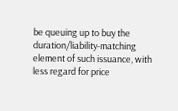be queuing up to buy the duration/liability-matching element of such issuance, with less regard for price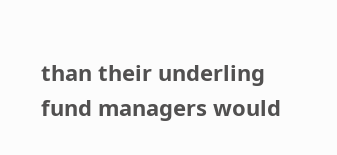than their underling fund managers would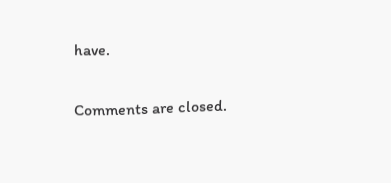have.

Comments are closed.